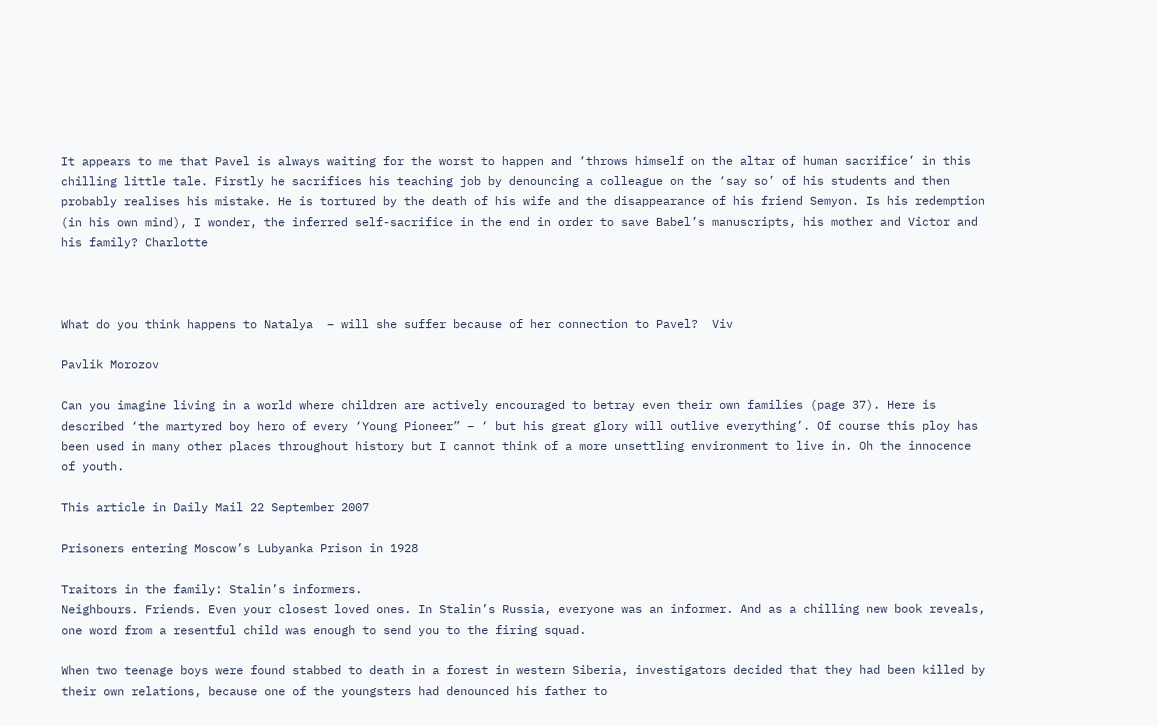It appears to me that Pavel is always waiting for the worst to happen and ‘throws himself on the altar of human sacrifice’ in this chilling little tale. Firstly he sacrifices his teaching job by denouncing a colleague on the ‘say so’ of his students and then probably realises his mistake. He is tortured by the death of his wife and the disappearance of his friend Semyon. Is his redemption (in his own mind), I wonder, the inferred self-sacrifice in the end in order to save Babel’s manuscripts, his mother and Victor and his family? Charlotte



What do you think happens to Natalya  – will she suffer because of her connection to Pavel?  Viv

Pavlik Morozov

Can you imagine living in a world where children are actively encouraged to betray even their own families (page 37). Here is described ‘the martyred boy hero of every ‘Young Pioneer” – ‘ but his great glory will outlive everything’. Of course this ploy has been used in many other places throughout history but I cannot think of a more unsettling environment to live in. Oh the innocence of youth.

This article in Daily Mail 22 September 2007

Prisoners entering Moscow’s Lubyanka Prison in 1928

Traitors in the family: Stalin’s informers.
Neighbours. Friends. Even your closest loved ones. In Stalin’s Russia, everyone was an informer. And as a chilling new book reveals, one word from a resentful child was enough to send you to the firing squad.

When two teenage boys were found stabbed to death in a forest in western Siberia, investigators decided that they had been killed by their own relations, because one of the youngsters had denounced his father to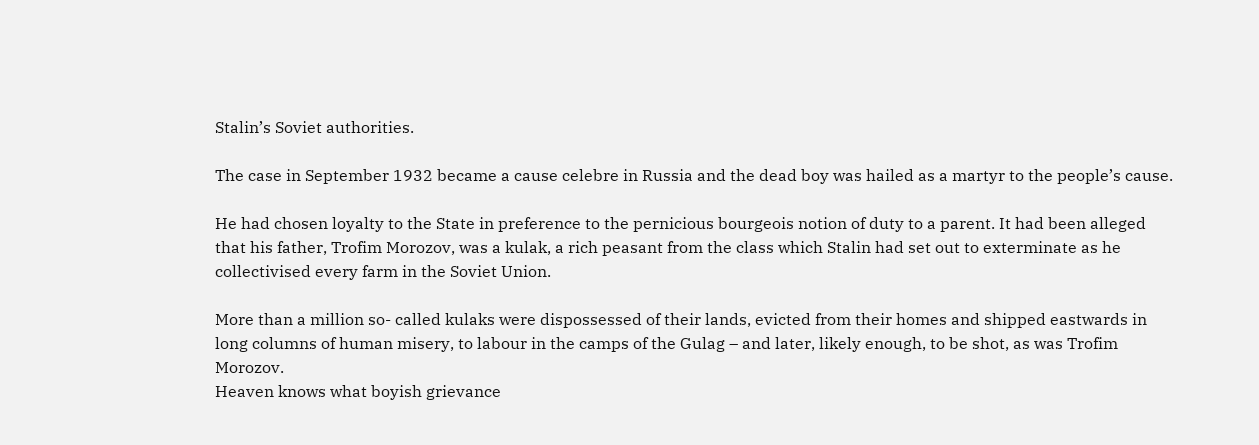Stalin’s Soviet authorities.

The case in September 1932 became a cause celebre in Russia and the dead boy was hailed as a martyr to the people’s cause.

He had chosen loyalty to the State in preference to the pernicious bourgeois notion of duty to a parent. It had been alleged that his father, Trofim Morozov, was a kulak, a rich peasant from the class which Stalin had set out to exterminate as he collectivised every farm in the Soviet Union.

More than a million so- called kulaks were dispossessed of their lands, evicted from their homes and shipped eastwards in long columns of human misery, to labour in the camps of the Gulag – and later, likely enough, to be shot, as was Trofim Morozov.
Heaven knows what boyish grievance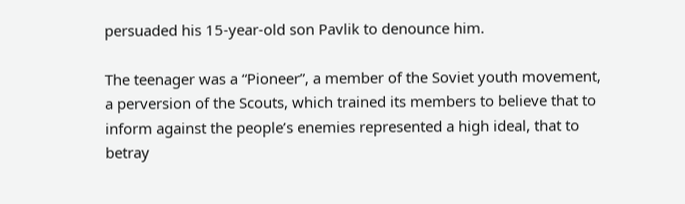persuaded his 15-year-old son Pavlik to denounce him.

The teenager was a “Pioneer”, a member of the Soviet youth movement, a perversion of the Scouts, which trained its members to believe that to inform against the people’s enemies represented a high ideal, that to betray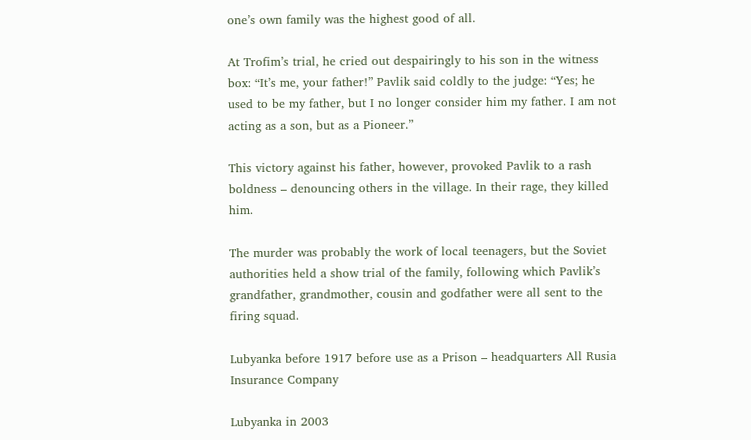one’s own family was the highest good of all.

At Trofim’s trial, he cried out despairingly to his son in the witness box: “It’s me, your father!” Pavlik said coldly to the judge: “Yes; he used to be my father, but I no longer consider him my father. I am not acting as a son, but as a Pioneer.”

This victory against his father, however, provoked Pavlik to a rash boldness – denouncing others in the village. In their rage, they killed him.

The murder was probably the work of local teenagers, but the Soviet authorities held a show trial of the family, following which Pavlik’s grandfather, grandmother, cousin and godfather were all sent to the firing squad.

Lubyanka before 1917 before use as a Prison – headquarters All Rusia Insurance Company

Lubyanka in 2003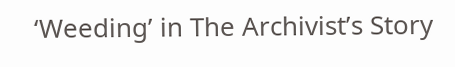‘Weeding’ in The Archivist’s Story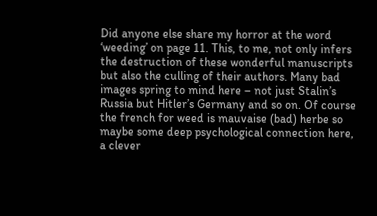Did anyone else share my horror at the word ‘weeding’ on page 11. This, to me, not only infers the destruction of these wonderful manuscripts but also the culling of their authors. Many bad images spring to mind here – not just Stalin’s Russia but Hitler’s Germany and so on. Of course the french for weed is mauvaise (bad) herbe so maybe some deep psychological connection here, a clever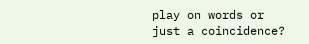play on words or just a coincidence?